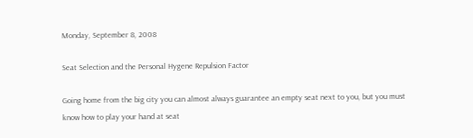Monday, September 8, 2008

Seat Selection and the Personal Hygene Repulsion Factor

Going home from the big city you can almost always guarantee an empty seat next to you, but you must know how to play your hand at seat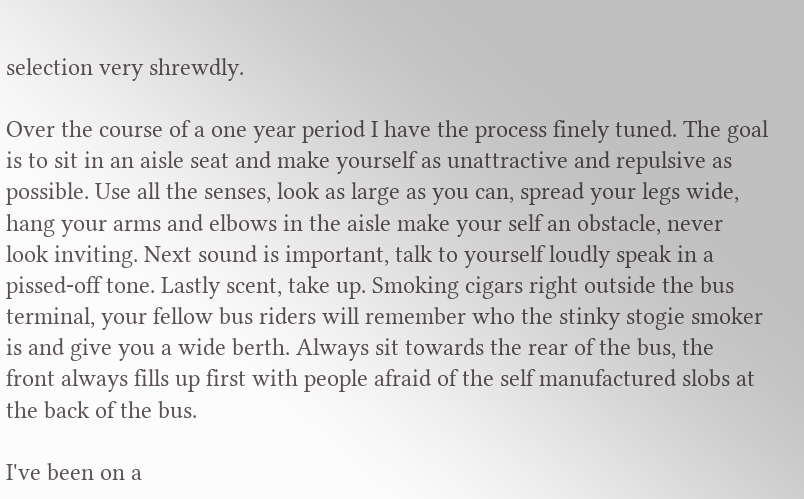selection very shrewdly.

Over the course of a one year period I have the process finely tuned. The goal is to sit in an aisle seat and make yourself as unattractive and repulsive as possible. Use all the senses, look as large as you can, spread your legs wide, hang your arms and elbows in the aisle make your self an obstacle, never look inviting. Next sound is important, talk to yourself loudly speak in a pissed-off tone. Lastly scent, take up. Smoking cigars right outside the bus terminal, your fellow bus riders will remember who the stinky stogie smoker is and give you a wide berth. Always sit towards the rear of the bus, the front always fills up first with people afraid of the self manufactured slobs at the back of the bus.

I've been on a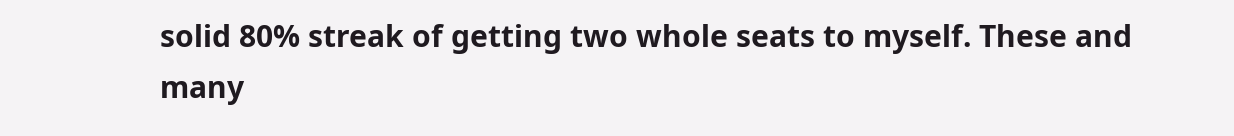solid 80% streak of getting two whole seats to myself. These and many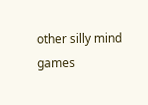other silly mind games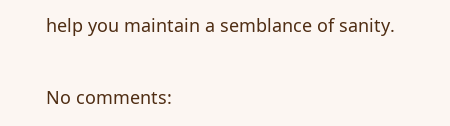help you maintain a semblance of sanity.

No comments: